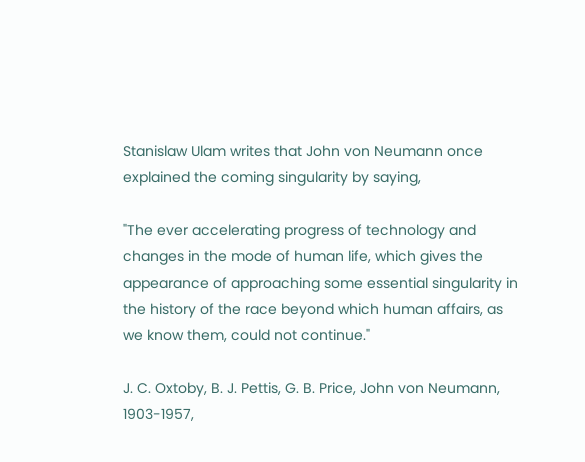Stanislaw Ulam writes that John von Neumann once explained the coming singularity by saying,

"The ever accelerating progress of technology and changes in the mode of human life, which gives the appearance of approaching some essential singularity in the history of the race beyond which human affairs, as we know them, could not continue."

J. C. Oxtoby, B. J. Pettis, G. B. Price, John von Neumann, 1903-1957,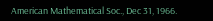American Mathematical Soc., Dec 31, 1966.